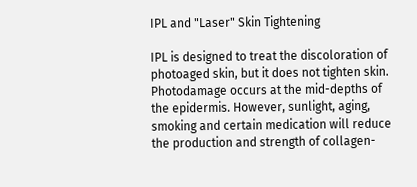IPL and "Laser" Skin Tightening

IPL is designed to treat the discoloration of photoaged skin, but it does not tighten skin. Photodamage occurs at the mid-depths of the epidermis. However, sunlight, aging, smoking and certain medication will reduce the production and strength of collagen-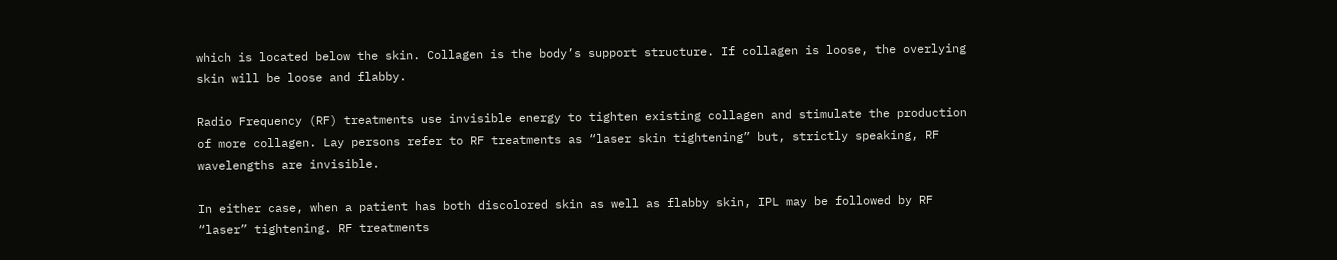which is located below the skin. Collagen is the body’s support structure. If collagen is loose, the overlying skin will be loose and flabby.

Radio Frequency (RF) treatments use invisible energy to tighten existing collagen and stimulate the production of more collagen. Lay persons refer to RF treatments as “laser skin tightening” but, strictly speaking, RF wavelengths are invisible.

In either case, when a patient has both discolored skin as well as flabby skin, IPL may be followed by RF “laser” tightening. RF treatments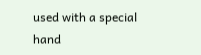used with a special hand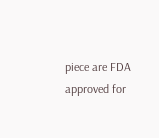piece are FDA approved for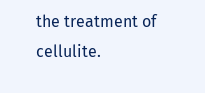the treatment of cellulite.